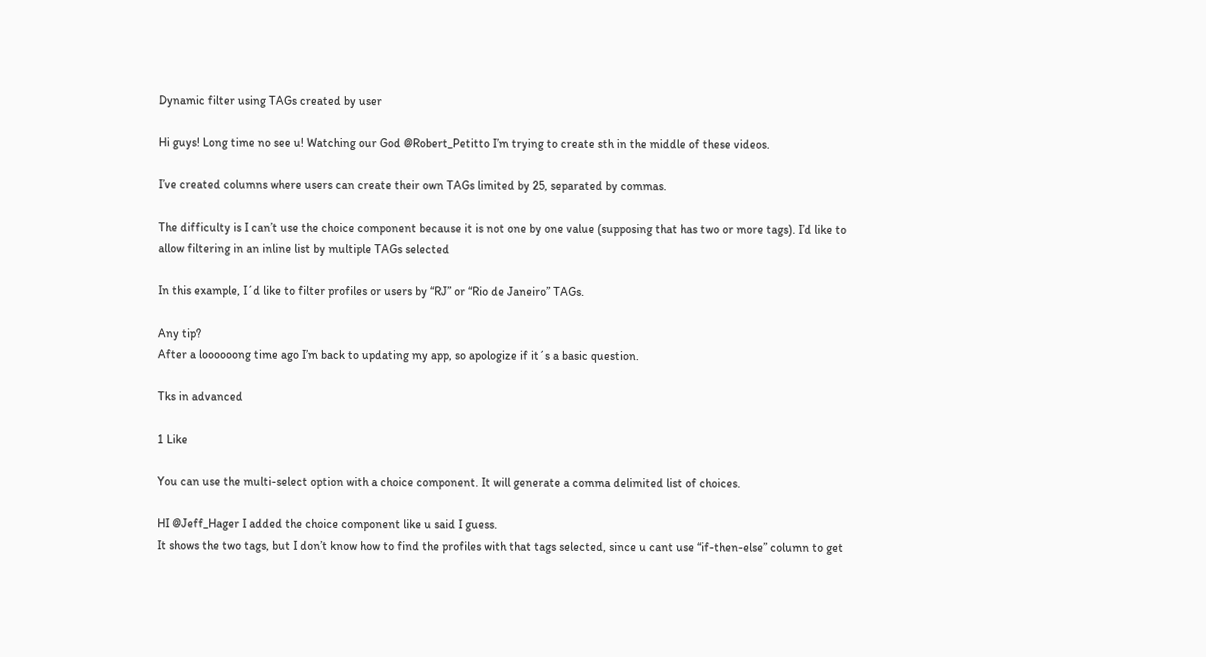Dynamic filter using TAGs created by user

Hi guys! Long time no see u! Watching our God @Robert_Petitto I’m trying to create sth in the middle of these videos.

I’ve created columns where users can create their own TAGs limited by 25, separated by commas.

The difficulty is I can’t use the choice component because it is not one by one value (supposing that has two or more tags). I’d like to allow filtering in an inline list by multiple TAGs selected

In this example, I´d like to filter profiles or users by “RJ” or “Rio de Janeiro” TAGs.

Any tip?
After a loooooong time ago I’m back to updating my app, so apologize if it´s a basic question.

Tks in advanced

1 Like

You can use the multi-select option with a choice component. It will generate a comma delimited list of choices.

HI @Jeff_Hager I added the choice component like u said I guess.
It shows the two tags, but I don’t know how to find the profiles with that tags selected, since u cant use “if-then-else” column to get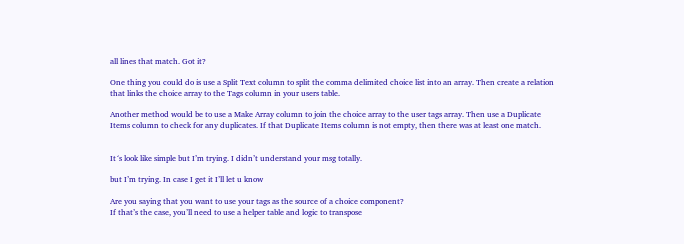all lines that match. Got it?

One thing you could do is use a Split Text column to split the comma delimited choice list into an array. Then create a relation that links the choice array to the Tags column in your users table.

Another method would be to use a Make Array column to join the choice array to the user tags array. Then use a Duplicate Items column to check for any duplicates. If that Duplicate Items column is not empty, then there was at least one match.


It´s look like simple but I’m trying. I didn’t understand your msg totally.

but I’m trying. In case I get it I’ll let u know

Are you saying that you want to use your tags as the source of a choice component?
If that’s the case, you’ll need to use a helper table and logic to transpose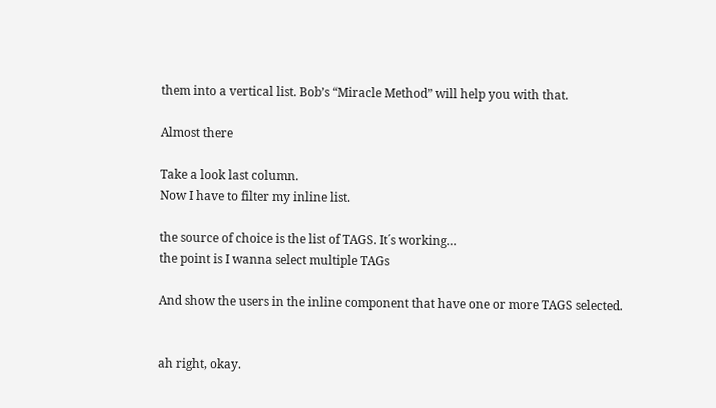them into a vertical list. Bob’s “Miracle Method” will help you with that.

Almost there

Take a look last column.
Now I have to filter my inline list.

the source of choice is the list of TAGS. It´s working…
the point is I wanna select multiple TAGs

And show the users in the inline component that have one or more TAGS selected.


ah right, okay.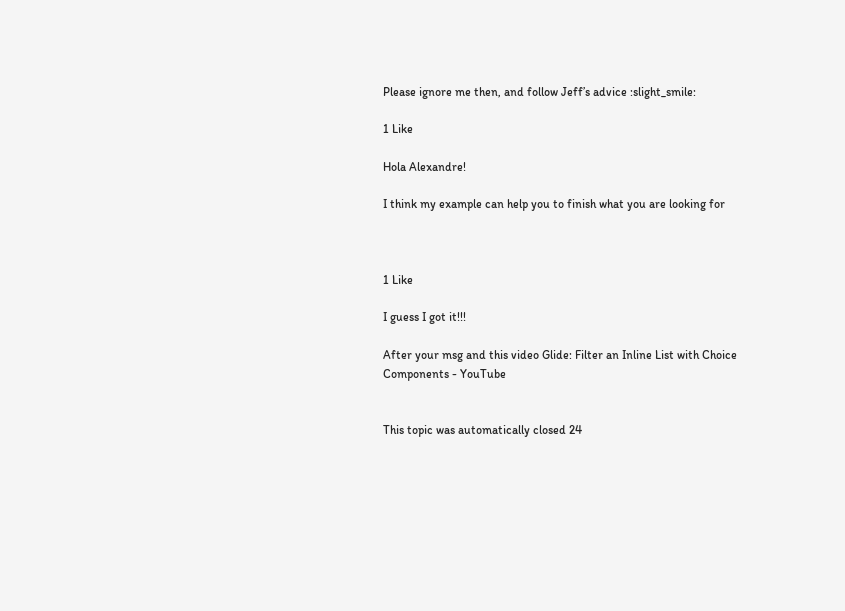Please ignore me then, and follow Jeff’s advice :slight_smile:

1 Like

Hola Alexandre!

I think my example can help you to finish what you are looking for



1 Like

I guess I got it!!!

After your msg and this video Glide: Filter an Inline List with Choice Components - YouTube


This topic was automatically closed 24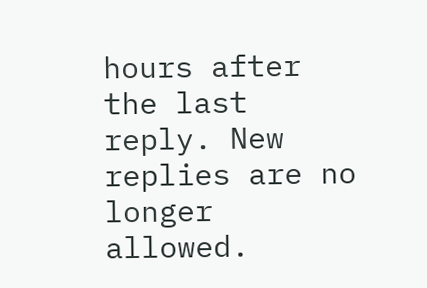hours after the last reply. New replies are no longer allowed.